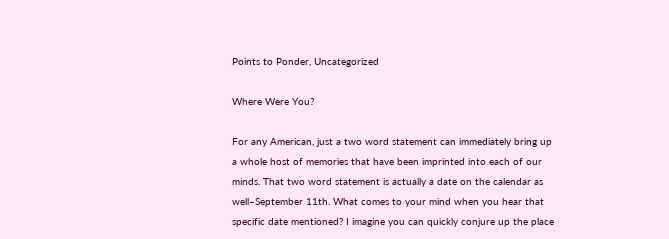Points to Ponder, Uncategorized

Where Were You?

For any American, just a two word statement can immediately bring up a whole host of memories that have been imprinted into each of our minds. That two word statement is actually a date on the calendar as well–September 11th. What comes to your mind when you hear that specific date mentioned? I imagine you can quickly conjure up the place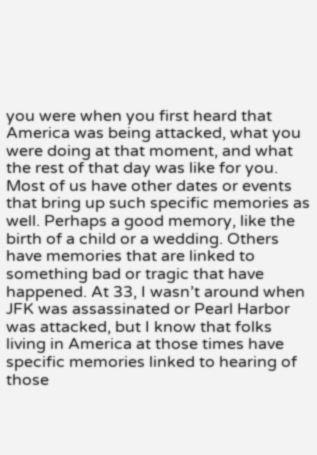you were when you first heard that America was being attacked, what you were doing at that moment, and what the rest of that day was like for you. Most of us have other dates or events that bring up such specific memories as well. Perhaps a good memory, like the birth of a child or a wedding. Others have memories that are linked to something bad or tragic that have happened. At 33, I wasn’t around when JFK was assassinated or Pearl Harbor was attacked, but I know that folks living in America at those times have specific memories linked to hearing of those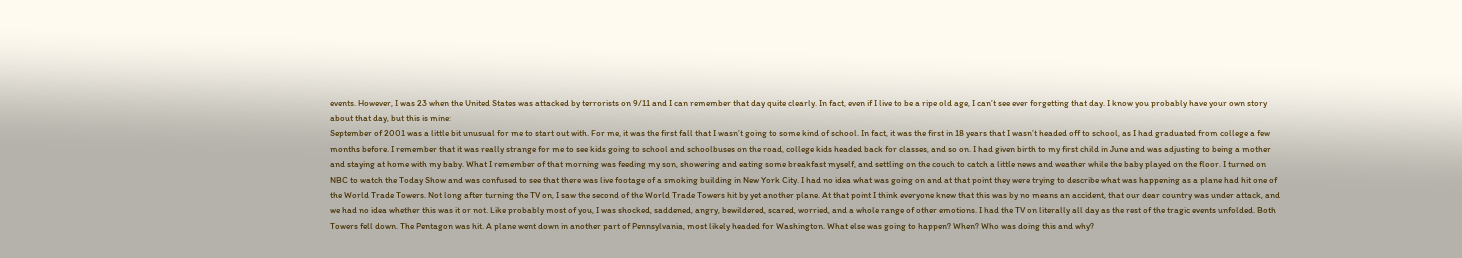events. However, I was 23 when the United States was attacked by terrorists on 9/11 and I can remember that day quite clearly. In fact, even if I live to be a ripe old age, I can’t see ever forgetting that day. I know you probably have your own story about that day, but this is mine:
September of 2001 was a little bit unusual for me to start out with. For me, it was the first fall that I wasn’t going to some kind of school. In fact, it was the first in 18 years that I wasn’t headed off to school, as I had graduated from college a few months before. I remember that it was really strange for me to see kids going to school and schoolbuses on the road, college kids headed back for classes, and so on. I had given birth to my first child in June and was adjusting to being a mother and staying at home with my baby. What I remember of that morning was feeding my son, showering and eating some breakfast myself, and settling on the couch to catch a little news and weather while the baby played on the floor. I turned on NBC to watch the Today Show and was confused to see that there was live footage of a smoking building in New York City. I had no idea what was going on and at that point they were trying to describe what was happening as a plane had hit one of the World Trade Towers. Not long after turning the TV on, I saw the second of the World Trade Towers hit by yet another plane. At that point I think everyone knew that this was by no means an accident, that our dear country was under attack, and we had no idea whether this was it or not. Like probably most of you, I was shocked, saddened, angry, bewildered, scared, worried, and a whole range of other emotions. I had the TV on literally all day as the rest of the tragic events unfolded. Both Towers fell down. The Pentagon was hit. A plane went down in another part of Pennsylvania, most likely headed for Washington. What else was going to happen? When? Who was doing this and why?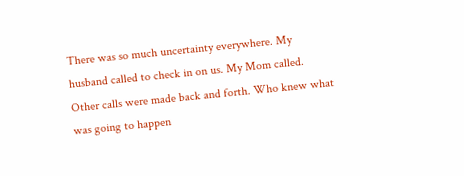There was so much uncertainty everywhere. My husband called to check in on us. My Mom called. Other calls were made back and forth. Who knew what was going to happen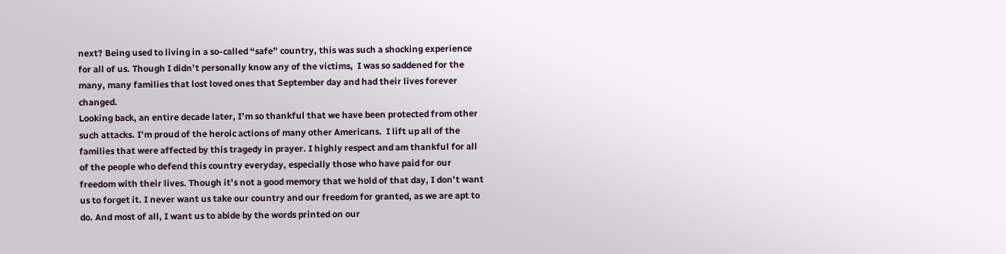next? Being used to living in a so-called “safe” country, this was such a shocking experience for all of us. Though I didn’t personally know any of the victims,  I was so saddened for the many, many families that lost loved ones that September day and had their lives forever changed.
Looking back, an entire decade later, I’m so thankful that we have been protected from other such attacks. I’m proud of the heroic actions of many other Americans.  I lift up all of the families that were affected by this tragedy in prayer. I highly respect and am thankful for all of the people who defend this country everyday, especially those who have paid for our freedom with their lives. Though it’s not a good memory that we hold of that day, I don’t want us to forget it. I never want us take our country and our freedom for granted, as we are apt to do. And most of all, I want us to abide by the words printed on our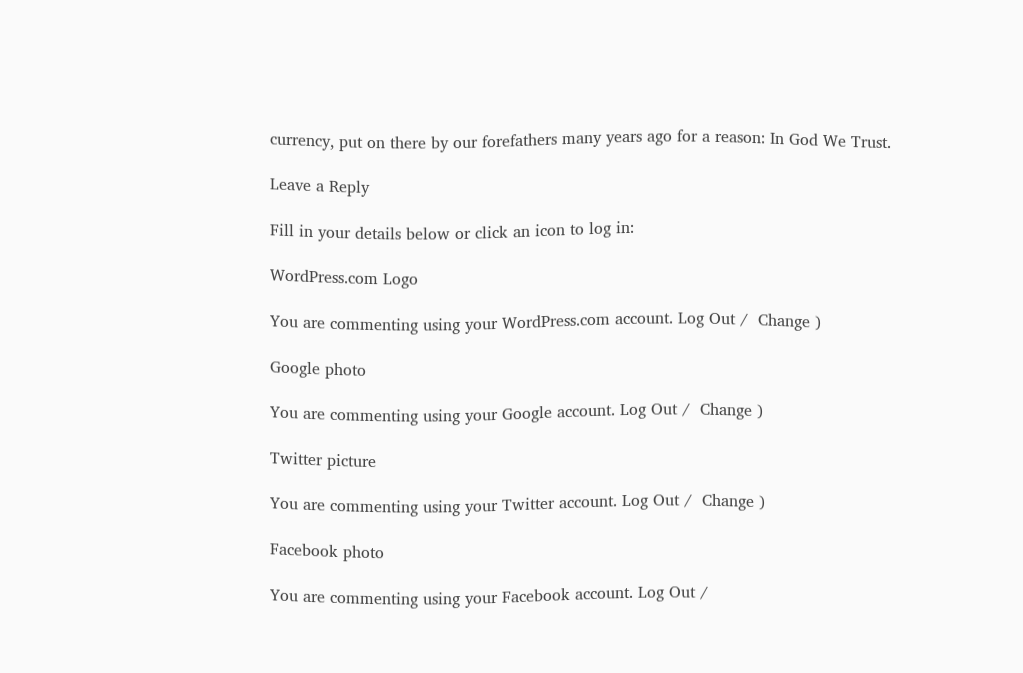currency, put on there by our forefathers many years ago for a reason: In God We Trust.

Leave a Reply

Fill in your details below or click an icon to log in:

WordPress.com Logo

You are commenting using your WordPress.com account. Log Out /  Change )

Google photo

You are commenting using your Google account. Log Out /  Change )

Twitter picture

You are commenting using your Twitter account. Log Out /  Change )

Facebook photo

You are commenting using your Facebook account. Log Out /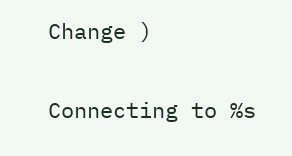Change )

Connecting to %s